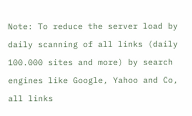Note: To reduce the server load by daily scanning of all links (daily 100.000 sites and more) by search engines like Google, Yahoo and Co, all links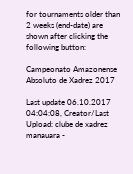for tournaments older than 2 weeks (end-date) are shown after clicking the following button:

Campeonato Amazonense Absoluto de Xadrez 2017

Last update 06.10.2017 04:04:08, Creator/Last Upload: clube de xadrez manauara -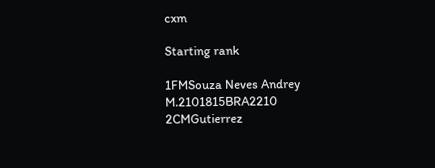cxm

Starting rank

1FMSouza Neves Andrey M.2101815BRA2210
2CMGutierrez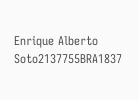Enrique Alberto Soto2137755BRA1837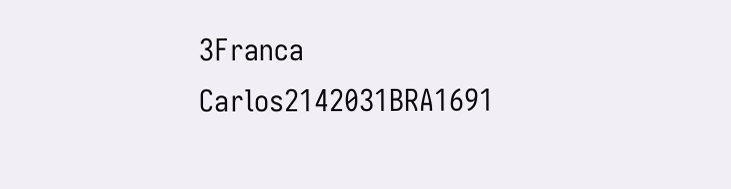3Franca Carlos2142031BRA1691